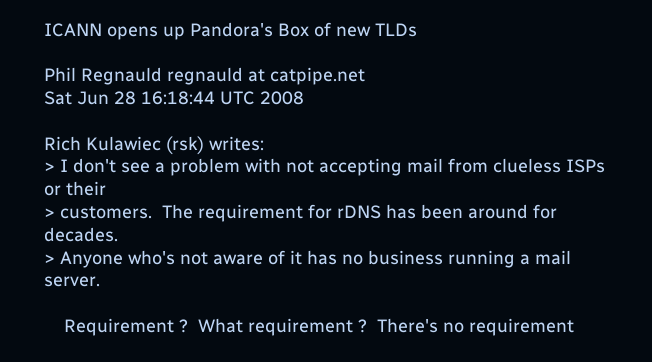ICANN opens up Pandora's Box of new TLDs

Phil Regnauld regnauld at catpipe.net
Sat Jun 28 16:18:44 UTC 2008

Rich Kulawiec (rsk) writes:
> I don't see a problem with not accepting mail from clueless ISPs or their
> customers.  The requirement for rDNS has been around for decades.
> Anyone who's not aware of it has no business running a mail server.

    Requirement ?  What requirement ?  There's no requirement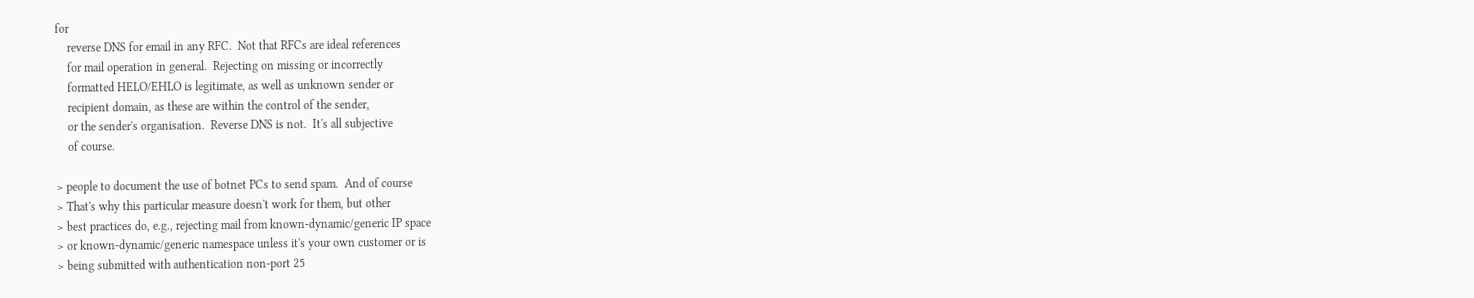for
    reverse DNS for email in any RFC.  Not that RFCs are ideal references
    for mail operation in general.  Rejecting on missing or incorrectly
    formatted HELO/EHLO is legitimate, as well as unknown sender or
    recipient domain, as these are within the control of the sender,
    or the sender's organisation.  Reverse DNS is not.  It's all subjective
    of course.

> people to document the use of botnet PCs to send spam.  And of course
> That's why this particular measure doesn't work for them, but other
> best practices do, e.g., rejecting mail from known-dynamic/generic IP space
> or known-dynamic/generic namespace unless it's your own customer or is
> being submitted with authentication non-port 25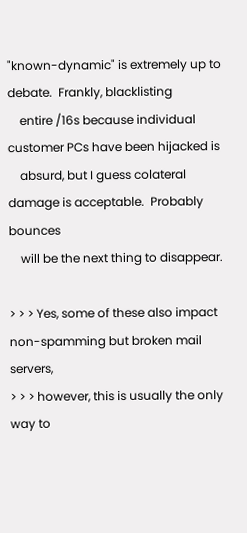"known-dynamic" is extremely up to debate.  Frankly, blacklisting
    entire /16s because individual customer PCs have been hijacked is
    absurd, but I guess colateral damage is acceptable.  Probably bounces
    will be the next thing to disappear.

> > > Yes, some of these also impact non-spamming but broken mail servers,
> > > however, this is usually the only way to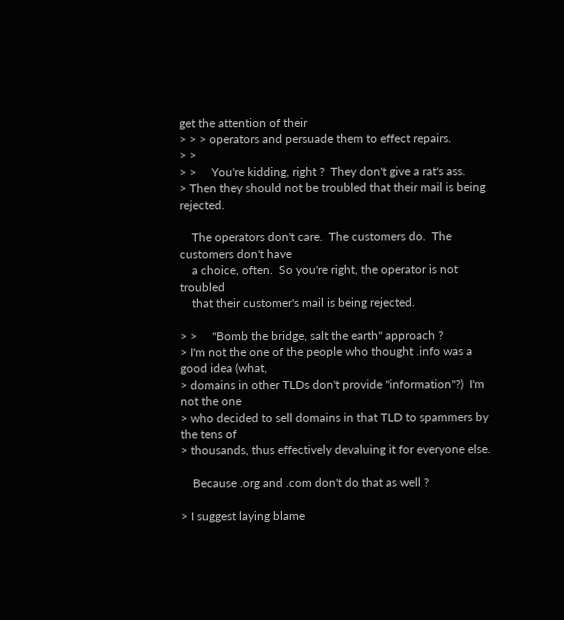get the attention of their
> > > operators and persuade them to effect repairs.
> >
> >     You're kidding, right ?  They don't give a rat's ass.
> Then they should not be troubled that their mail is being rejected.

    The operators don't care.  The customers do.  The customers don't have
    a choice, often.  So you're right, the operator is not troubled
    that their customer's mail is being rejected.

> >     "Bomb the bridge, salt the earth" approach ?
> I'm not the one of the people who thought .info was a good idea (what,
> domains in other TLDs don't provide "information"?)  I'm not the one
> who decided to sell domains in that TLD to spammers by the tens of
> thousands, thus effectively devaluing it for everyone else.

    Because .org and .com don't do that as well ?

> I suggest laying blame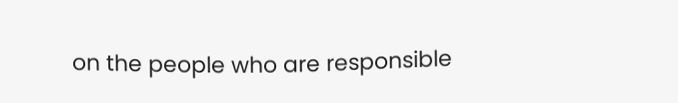on the people who are responsible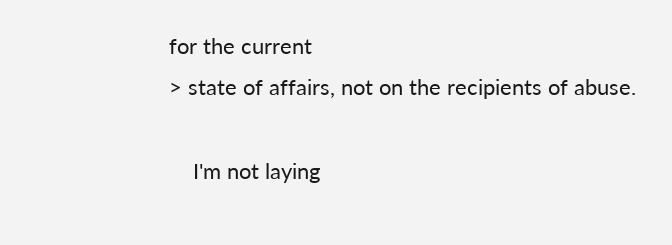for the current
> state of affairs, not on the recipients of abuse.

    I'm not laying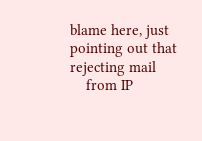blame here, just pointing out that rejecting mail
    from IP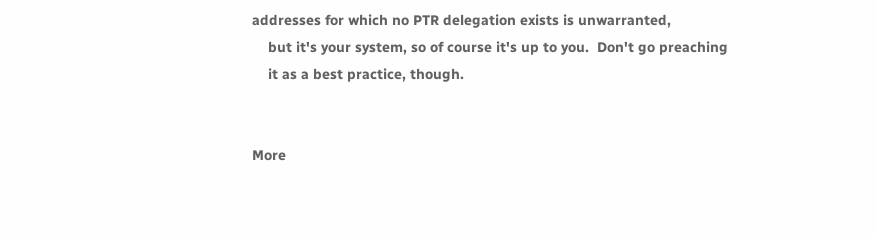addresses for which no PTR delegation exists is unwarranted,
    but it's your system, so of course it's up to you.  Don't go preaching
    it as a best practice, though.


More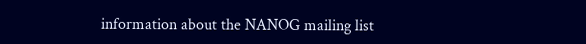information about the NANOG mailing list